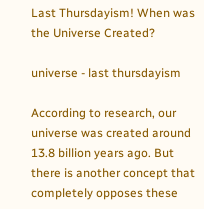Last Thursdayism! When was the Universe Created?

universe - last thursdayism

According to research, our universe was created around 13.8 billion years ago. But there is another concept that completely opposes these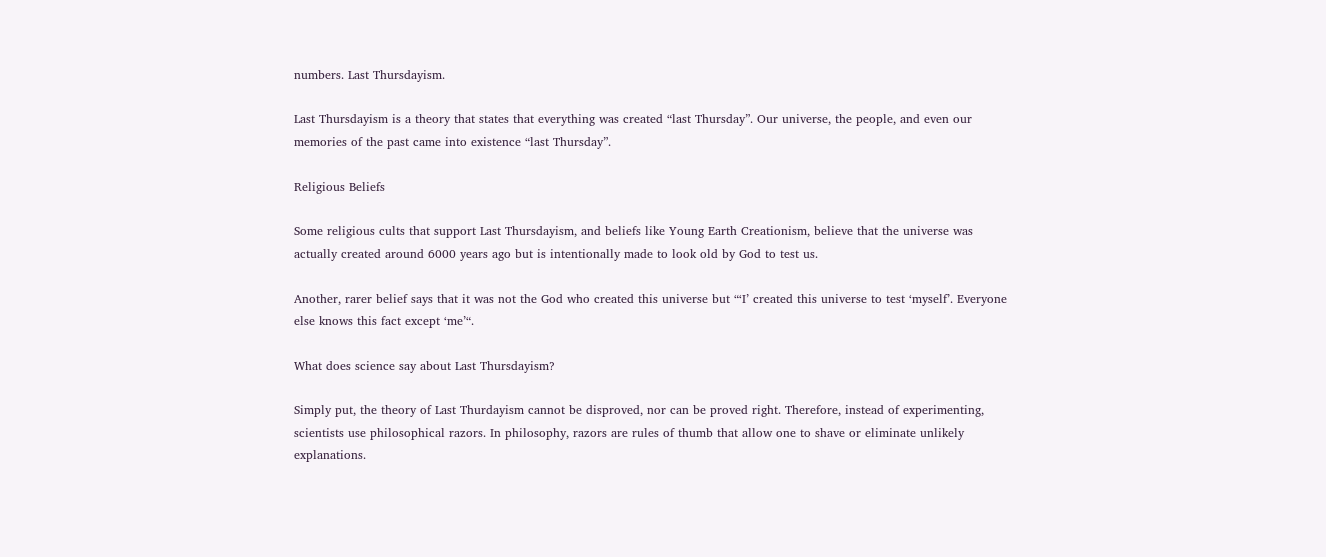numbers. Last Thursdayism.

Last Thursdayism is a theory that states that everything was created “last Thursday”. Our universe, the people, and even our memories of the past came into existence “last Thursday”.

Religious Beliefs

Some religious cults that support Last Thursdayism, and beliefs like Young Earth Creationism, believe that the universe was actually created around 6000 years ago but is intentionally made to look old by God to test us.

Another, rarer belief says that it was not the God who created this universe but “‘I’ created this universe to test ‘myself’. Everyone else knows this fact except ‘me’“.

What does science say about Last Thursdayism?

Simply put, the theory of Last Thurdayism cannot be disproved, nor can be proved right. Therefore, instead of experimenting, scientists use philosophical razors. In philosophy, razors are rules of thumb that allow one to shave or eliminate unlikely explanations.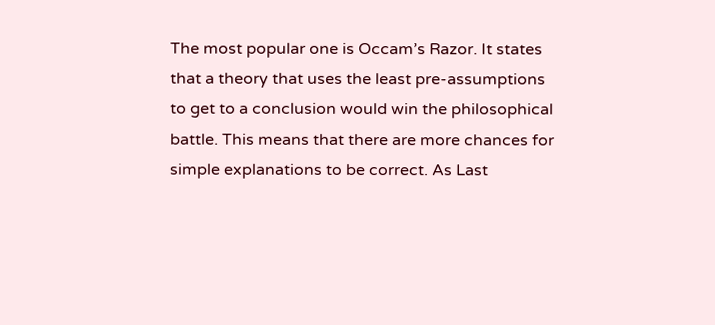The most popular one is Occam’s Razor. It states that a theory that uses the least pre-assumptions to get to a conclusion would win the philosophical battle. This means that there are more chances for simple explanations to be correct. As Last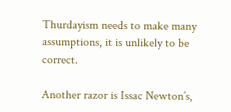Thurdayism needs to make many assumptions, it is unlikely to be correct.

Another razor is Issac Newton’s,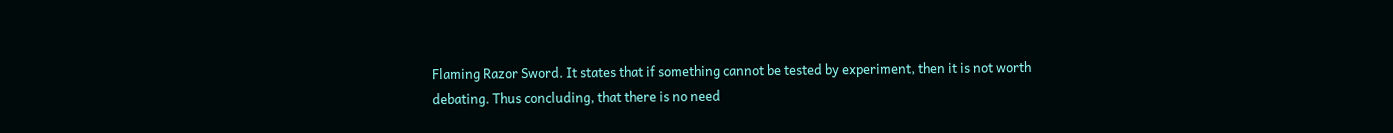Flaming Razor Sword. It states that if something cannot be tested by experiment, then it is not worth debating. Thus concluding, that there is no need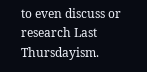to even discuss or research Last Thursdayism.